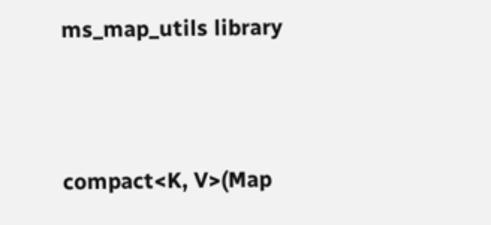ms_map_utils library




compact<K, V>(Map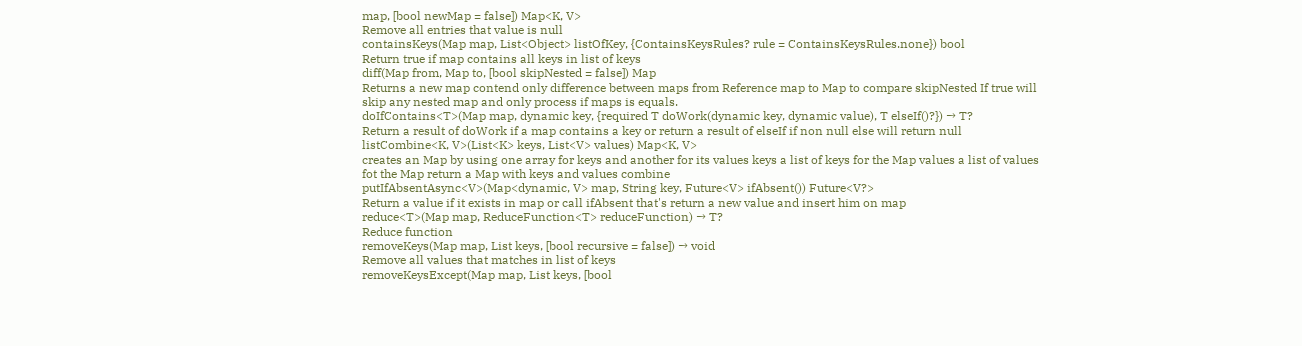map, [bool newMap = false]) Map<K, V>
Remove all entries that value is null
containsKeys(Map map, List<Object> listOfKey, {ContainsKeysRules? rule = ContainsKeysRules.none}) bool
Return true if map contains all keys in list of keys
diff(Map from, Map to, [bool skipNested = false]) Map
Returns a new map contend only difference between maps from Reference map to Map to compare skipNested If true will skip any nested map and only process if maps is equals.
doIfContains<T>(Map map, dynamic key, {required T doWork(dynamic key, dynamic value), T elseIf()?}) → T?
Return a result of doWork if a map contains a key or return a result of elseIf if non null else will return null
listCombine<K, V>(List<K> keys, List<V> values) Map<K, V>
creates an Map by using one array for keys and another for its values keys a list of keys for the Map values a list of values fot the Map return a Map with keys and values combine
putIfAbsentAsync<V>(Map<dynamic, V> map, String key, Future<V> ifAbsent()) Future<V?>
Return a value if it exists in map or call ifAbsent that's return a new value and insert him on map
reduce<T>(Map map, ReduceFunction<T> reduceFunction) → T?
Reduce function
removeKeys(Map map, List keys, [bool recursive = false]) → void
Remove all values that matches in list of keys
removeKeysExcept(Map map, List keys, [bool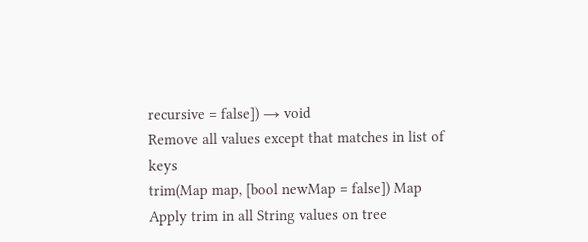recursive = false]) → void
Remove all values except that matches in list of keys
trim(Map map, [bool newMap = false]) Map
Apply trim in all String values on tree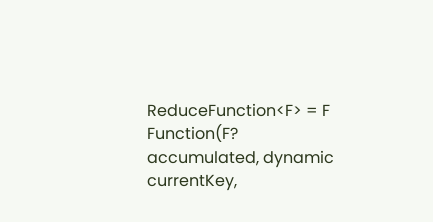ReduceFunction<F> = F Function(F? accumulated, dynamic currentKey,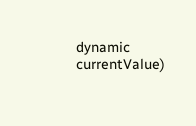dynamic currentValue)